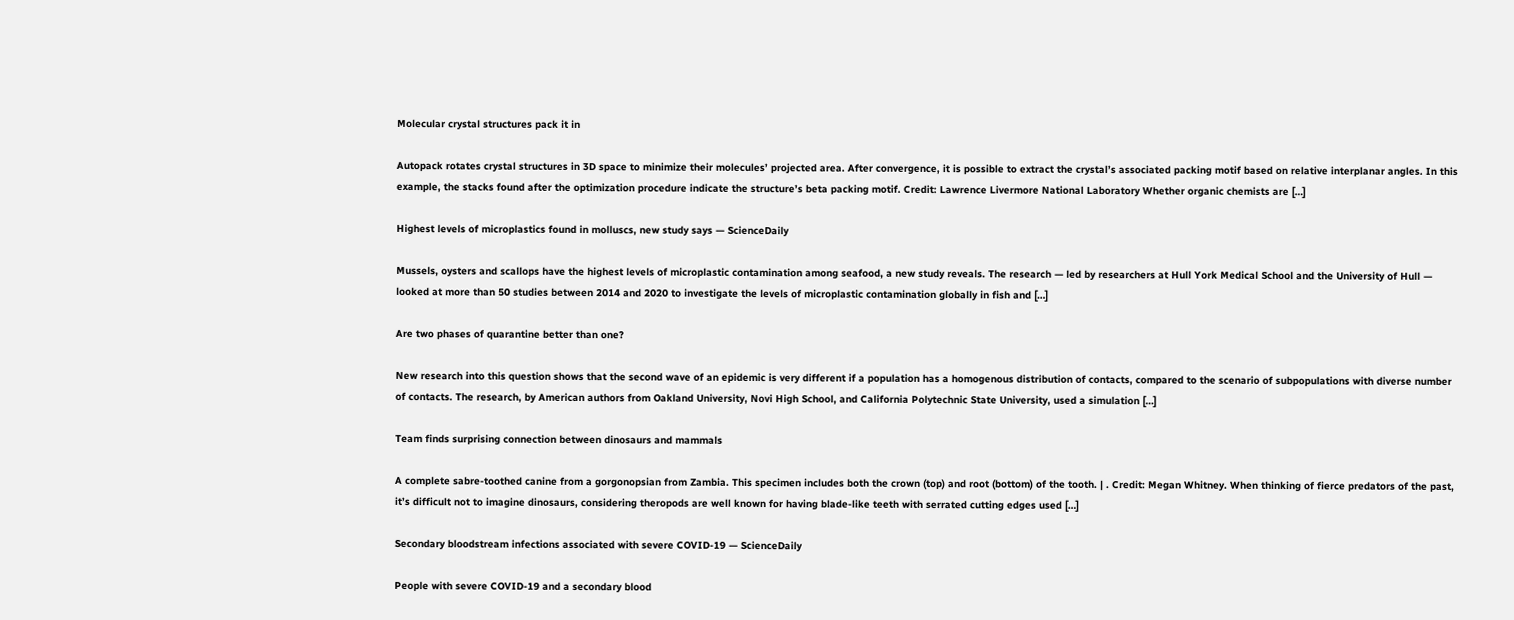Molecular crystal structures pack it in

Autopack rotates crystal structures in 3D space to minimize their molecules’ projected area. After convergence, it is possible to extract the crystal’s associated packing motif based on relative interplanar angles. In this example, the stacks found after the optimization procedure indicate the structure’s beta packing motif. Credit: Lawrence Livermore National Laboratory Whether organic chemists are […]

Highest levels of microplastics found in molluscs, new study says — ScienceDaily

Mussels, oysters and scallops have the highest levels of microplastic contamination among seafood, a new study reveals. The research — led by researchers at Hull York Medical School and the University of Hull — looked at more than 50 studies between 2014 and 2020 to investigate the levels of microplastic contamination globally in fish and […]

Are two phases of quarantine better than one?

New research into this question shows that the second wave of an epidemic is very different if a population has a homogenous distribution of contacts, compared to the scenario of subpopulations with diverse number of contacts. The research, by American authors from Oakland University, Novi High School, and California Polytechnic State University, used a simulation […]

Team finds surprising connection between dinosaurs and mammals

A complete sabre-toothed canine from a gorgonopsian from Zambia. This specimen includes both the crown (top) and root (bottom) of the tooth. | . Credit: Megan Whitney. When thinking of fierce predators of the past, it’s difficult not to imagine dinosaurs, considering theropods are well known for having blade-like teeth with serrated cutting edges used […]

Secondary bloodstream infections associated with severe COVID-19 — ScienceDaily

People with severe COVID-19 and a secondary blood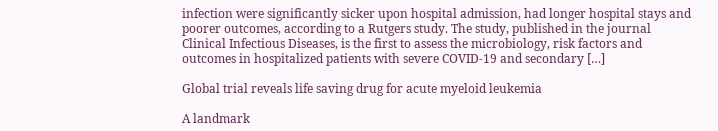infection were significantly sicker upon hospital admission, had longer hospital stays and poorer outcomes, according to a Rutgers study. The study, published in the journal Clinical Infectious Diseases, is the first to assess the microbiology, risk factors and outcomes in hospitalized patients with severe COVID-19 and secondary […]

Global trial reveals life saving drug for acute myeloid leukemia

A landmark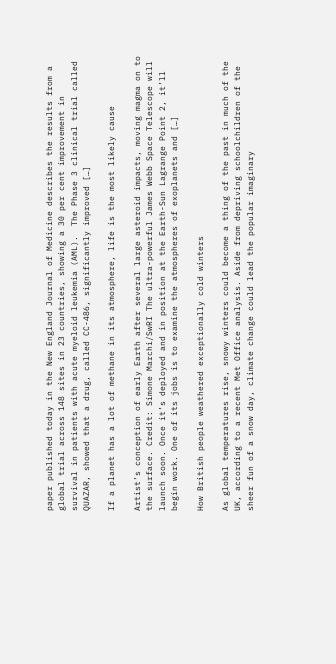paper published today in the New England Journal of Medicine describes the results from a global trial across 148 sites in 23 countries, showing a 30 per cent improvement in survival in patients with acute myeloid leukemia (AML).  The Phase 3 clinical trial called QUAZAR, showed that a drug, called CC-486, significantly improved […]

If a planet has a lot of methane in its atmosphere, life is the most likely cause

Artist’s conception of early Earth after several large asteroid impacts, moving magma on to the surface. Credit: Simone Marchi/SwRI The ultra-powerful James Webb Space Telescope will launch soon. Once it’s deployed and in position at the Earth-Sun Lagrange Point 2, it’ll begin work. One of its jobs is to examine the atmospheres of exoplanets and […]

How British people weathered exceptionally cold winters

As global temperatures rise, snowy winters could become a thing of the past in much of the UK, according to a recent Met Office analysis. Aside from depriving schoolchildren of the sheer fun of a snow day, climate change could lead the popular imaginary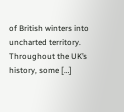of British winters into uncharted territory. Throughout the UK’s history, some […]